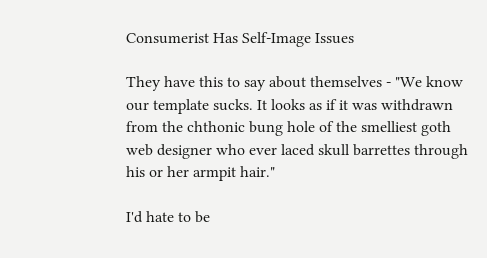Consumerist Has Self-Image Issues

They have this to say about themselves - "We know our template sucks. It looks as if it was withdrawn from the chthonic bung hole of the smelliest goth web designer who ever laced skull barrettes through his or her armpit hair."

I'd hate to be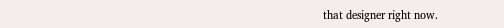that designer right now.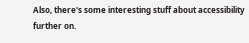Also, there's some interesting stuff about accessibility further on.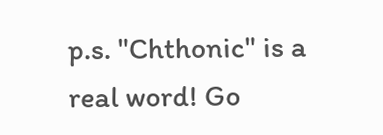p.s. "Chthonic" is a real word! Go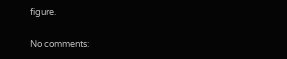figure.

No comments: